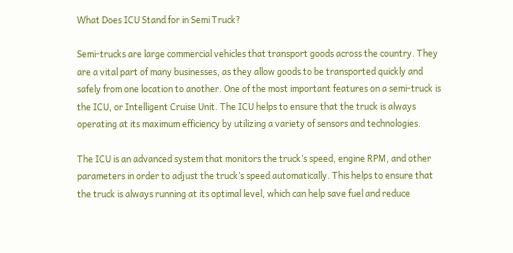What Does ICU Stand for in Semi Truck?

Semi-trucks are large commercial vehicles that transport goods across the country. They are a vital part of many businesses, as they allow goods to be transported quickly and safely from one location to another. One of the most important features on a semi-truck is the ICU, or Intelligent Cruise Unit. The ICU helps to ensure that the truck is always operating at its maximum efficiency by utilizing a variety of sensors and technologies.

The ICU is an advanced system that monitors the truck’s speed, engine RPM, and other parameters in order to adjust the truck’s speed automatically. This helps to ensure that the truck is always running at its optimal level, which can help save fuel and reduce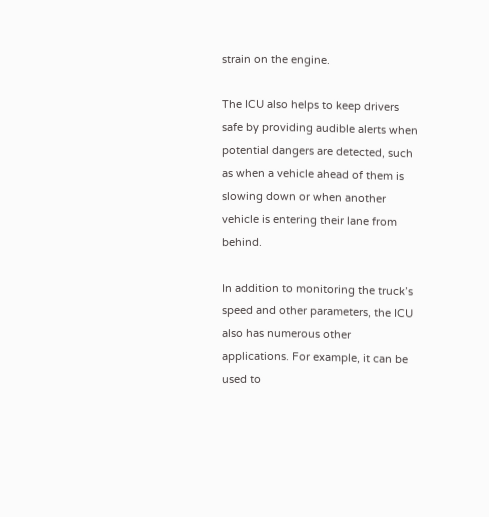strain on the engine.

The ICU also helps to keep drivers safe by providing audible alerts when potential dangers are detected, such as when a vehicle ahead of them is slowing down or when another vehicle is entering their lane from behind.

In addition to monitoring the truck’s speed and other parameters, the ICU also has numerous other applications. For example, it can be used to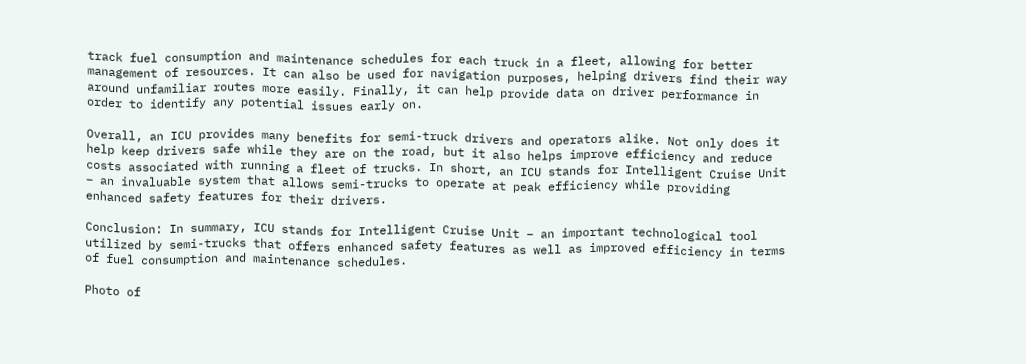track fuel consumption and maintenance schedules for each truck in a fleet, allowing for better management of resources. It can also be used for navigation purposes, helping drivers find their way around unfamiliar routes more easily. Finally, it can help provide data on driver performance in order to identify any potential issues early on.

Overall, an ICU provides many benefits for semi-truck drivers and operators alike. Not only does it help keep drivers safe while they are on the road, but it also helps improve efficiency and reduce costs associated with running a fleet of trucks. In short, an ICU stands for Intelligent Cruise Unit – an invaluable system that allows semi-trucks to operate at peak efficiency while providing enhanced safety features for their drivers.

Conclusion: In summary, ICU stands for Intelligent Cruise Unit – an important technological tool utilized by semi-trucks that offers enhanced safety features as well as improved efficiency in terms of fuel consumption and maintenance schedules.

Photo of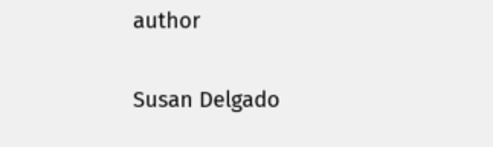author

Susan Delgado